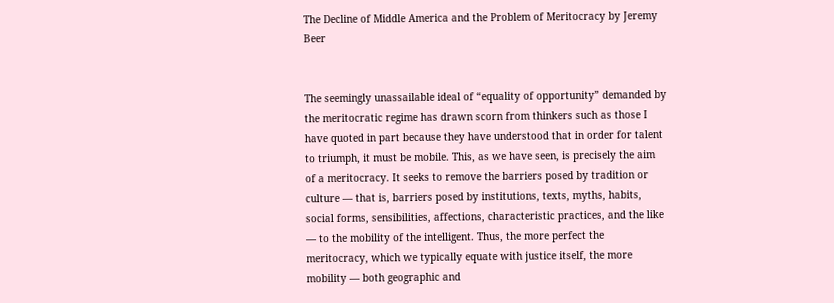The Decline of Middle America and the Problem of Meritocracy by Jeremy Beer


The seemingly unassailable ideal of “equality of opportunity” demanded by the meritocratic regime has drawn scorn from thinkers such as those I have quoted in part because they have understood that in order for talent to triumph, it must be mobile. This, as we have seen, is precisely the aim of a meritocracy. It seeks to remove the barriers posed by tradition or culture — that is, barriers posed by institutions, texts, myths, habits, social forms, sensibilities, affections, characteristic practices, and the like — to the mobility of the intelligent. Thus, the more perfect the meritocracy, which we typically equate with justice itself, the more mobility — both geographic and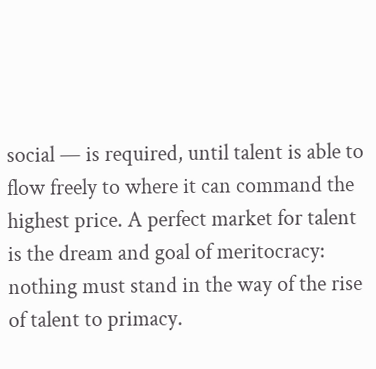social — is required, until talent is able to flow freely to where it can command the highest price. A perfect market for talent is the dream and goal of meritocracy: nothing must stand in the way of the rise of talent to primacy.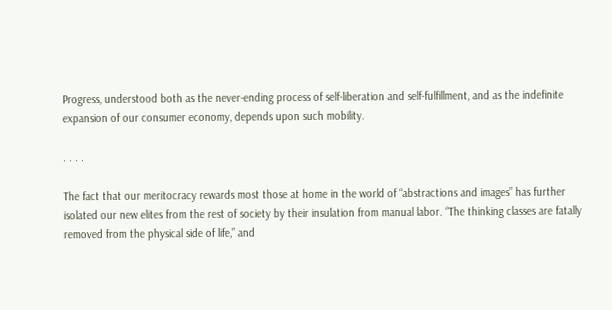Progress, understood both as the never-ending process of self-liberation and self-fulfillment, and as the indefinite expansion of our consumer economy, depends upon such mobility.

. . . .

The fact that our meritocracy rewards most those at home in the world of “abstractions and images” has further isolated our new elites from the rest of society by their insulation from manual labor. “The thinking classes are fatally removed from the physical side of life,” and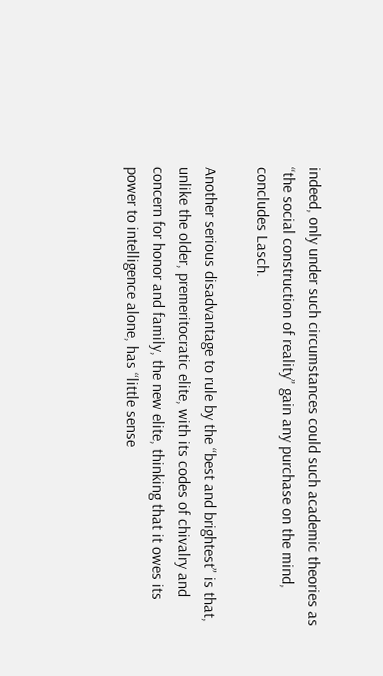indeed, only under such circumstances could such academic theories as “the social construction of reality” gain any purchase on the mind, concludes Lasch.

Another serious disadvantage to rule by the “best and brightest” is that, unlike the older, premeritocratic elite, with its codes of chivalry and concern for honor and family, the new elite, thinking that it owes its power to intelligence alone, has “little sense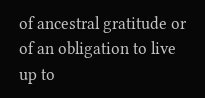of ancestral gratitude or of an obligation to live up to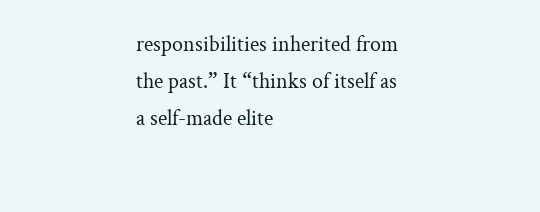responsibilities inherited from the past.” It “thinks of itself as a self-made elite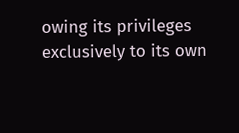owing its privileges exclusively to its own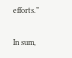efforts.”

In sum,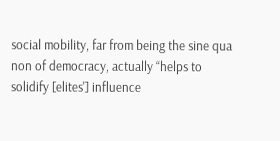social mobility, far from being the sine qua non of democracy, actually “helps to solidify [elites'] influence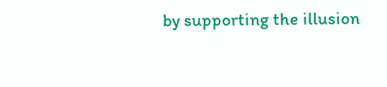by supporting the illusion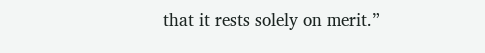that it rests solely on merit.”